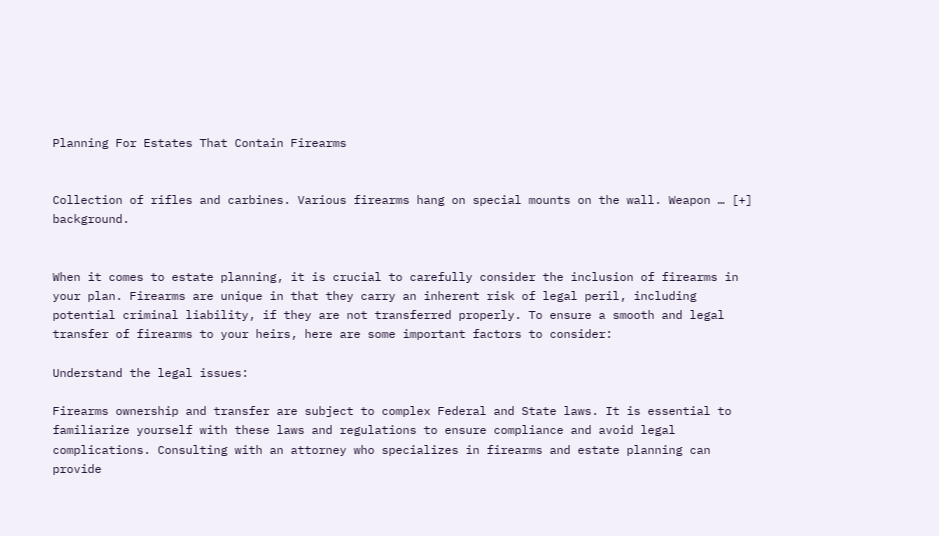Planning For Estates That Contain Firearms


Collection of rifles and carbines. Various firearms hang on special mounts on the wall. Weapon … [+] background.


When it comes to estate planning, it is crucial to carefully consider the inclusion of firearms in your plan. Firearms are unique in that they carry an inherent risk of legal peril, including potential criminal liability, if they are not transferred properly. To ensure a smooth and legal transfer of firearms to your heirs, here are some important factors to consider:

Understand the legal issues:

Firearms ownership and transfer are subject to complex Federal and State laws. It is essential to familiarize yourself with these laws and regulations to ensure compliance and avoid legal complications. Consulting with an attorney who specializes in firearms and estate planning can provide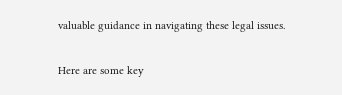valuable guidance in navigating these legal issues.

Here are some key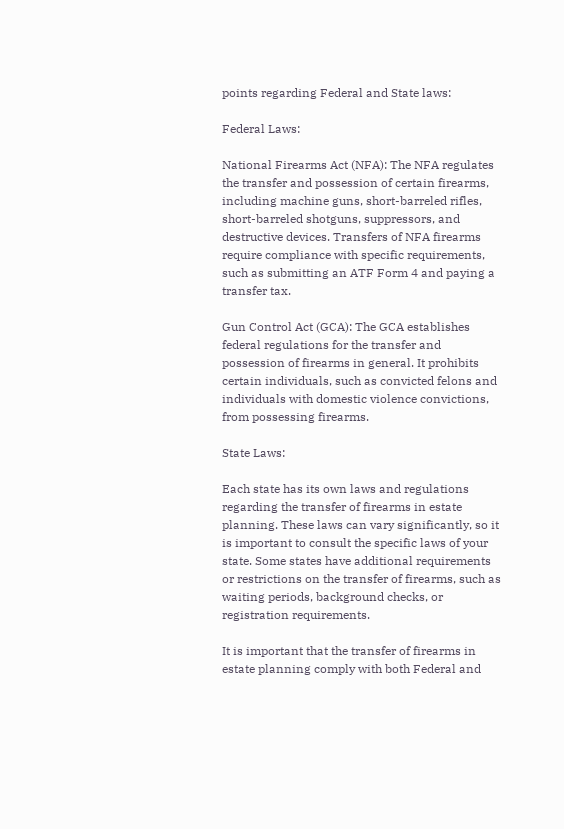points regarding Federal and State laws:

Federal Laws:

National Firearms Act (NFA): The NFA regulates the transfer and possession of certain firearms, including machine guns, short-barreled rifles, short-barreled shotguns, suppressors, and destructive devices. Transfers of NFA firearms require compliance with specific requirements, such as submitting an ATF Form 4 and paying a transfer tax.

Gun Control Act (GCA): The GCA establishes federal regulations for the transfer and possession of firearms in general. It prohibits certain individuals, such as convicted felons and individuals with domestic violence convictions, from possessing firearms.

State Laws:

Each state has its own laws and regulations regarding the transfer of firearms in estate planning. These laws can vary significantly, so it is important to consult the specific laws of your state. Some states have additional requirements or restrictions on the transfer of firearms, such as waiting periods, background checks, or registration requirements.

It is important that the transfer of firearms in estate planning comply with both Federal and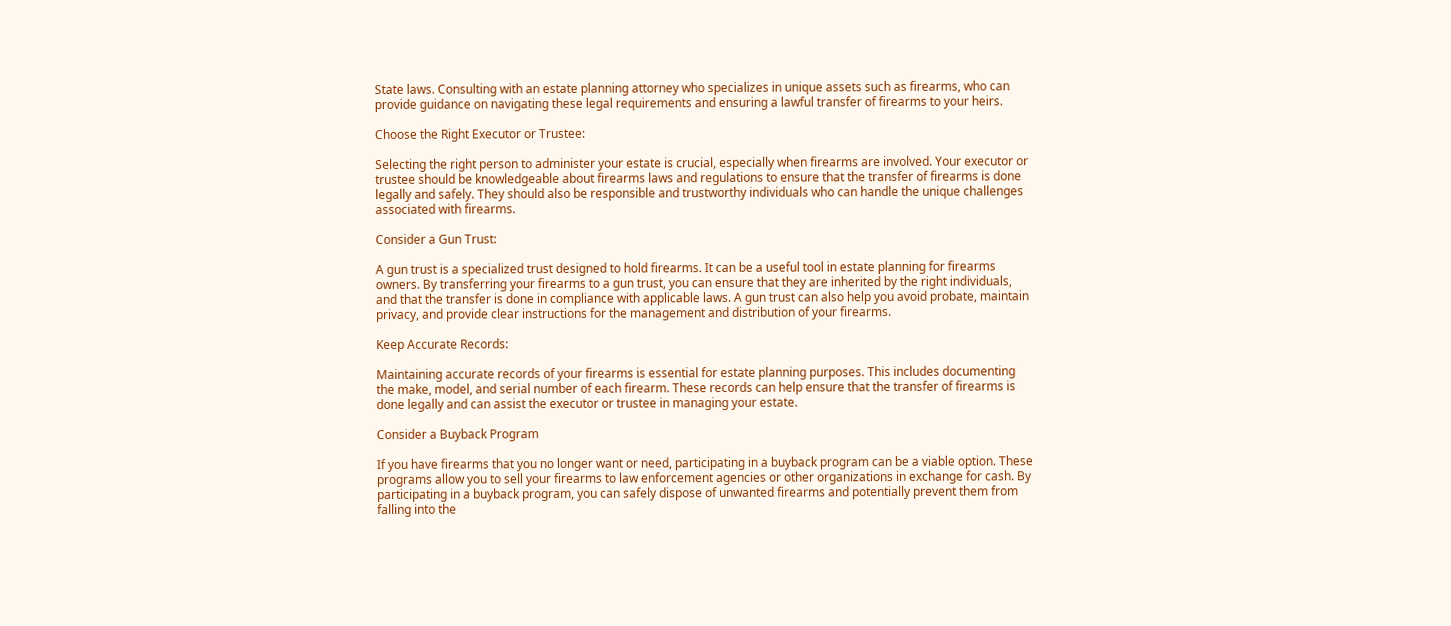State laws. Consulting with an estate planning attorney who specializes in unique assets such as firearms, who can provide guidance on navigating these legal requirements and ensuring a lawful transfer of firearms to your heirs.

Choose the Right Executor or Trustee:

Selecting the right person to administer your estate is crucial, especially when firearms are involved. Your executor or trustee should be knowledgeable about firearms laws and regulations to ensure that the transfer of firearms is done legally and safely. They should also be responsible and trustworthy individuals who can handle the unique challenges associated with firearms.

Consider a Gun Trust:

A gun trust is a specialized trust designed to hold firearms. It can be a useful tool in estate planning for firearms owners. By transferring your firearms to a gun trust, you can ensure that they are inherited by the right individuals, and that the transfer is done in compliance with applicable laws. A gun trust can also help you avoid probate, maintain privacy, and provide clear instructions for the management and distribution of your firearms.

Keep Accurate Records:

Maintaining accurate records of your firearms is essential for estate planning purposes. This includes documenting the make, model, and serial number of each firearm. These records can help ensure that the transfer of firearms is done legally and can assist the executor or trustee in managing your estate.

Consider a Buyback Program

If you have firearms that you no longer want or need, participating in a buyback program can be a viable option. These programs allow you to sell your firearms to law enforcement agencies or other organizations in exchange for cash. By participating in a buyback program, you can safely dispose of unwanted firearms and potentially prevent them from falling into the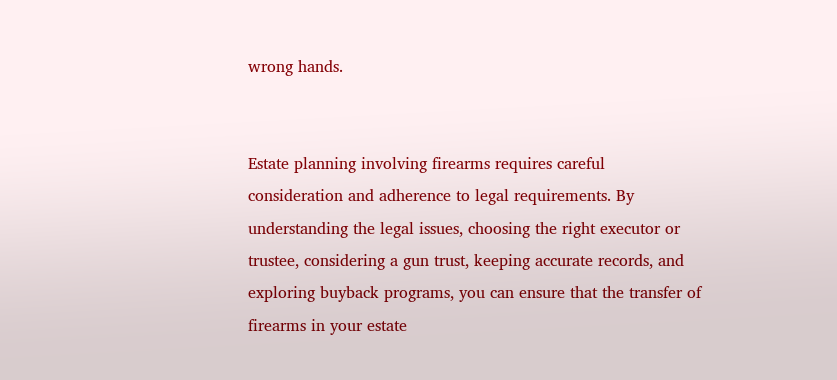wrong hands.


Estate planning involving firearms requires careful consideration and adherence to legal requirements. By understanding the legal issues, choosing the right executor or trustee, considering a gun trust, keeping accurate records, and exploring buyback programs, you can ensure that the transfer of firearms in your estate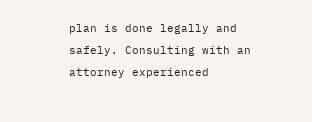plan is done legally and safely. Consulting with an attorney experienced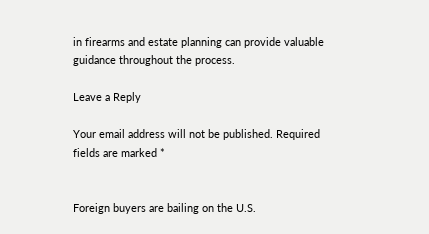in firearms and estate planning can provide valuable guidance throughout the process.

Leave a Reply

Your email address will not be published. Required fields are marked *


Foreign buyers are bailing on the U.S.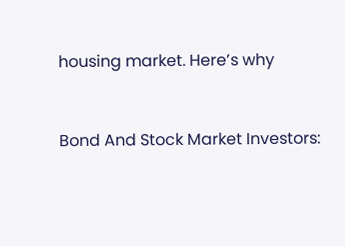housing market. Here’s why


Bond And Stock Market Investors: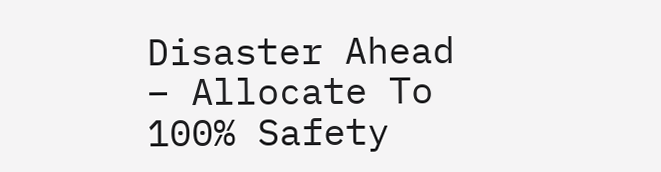Disaster Ahead – Allocate To 100% Safety